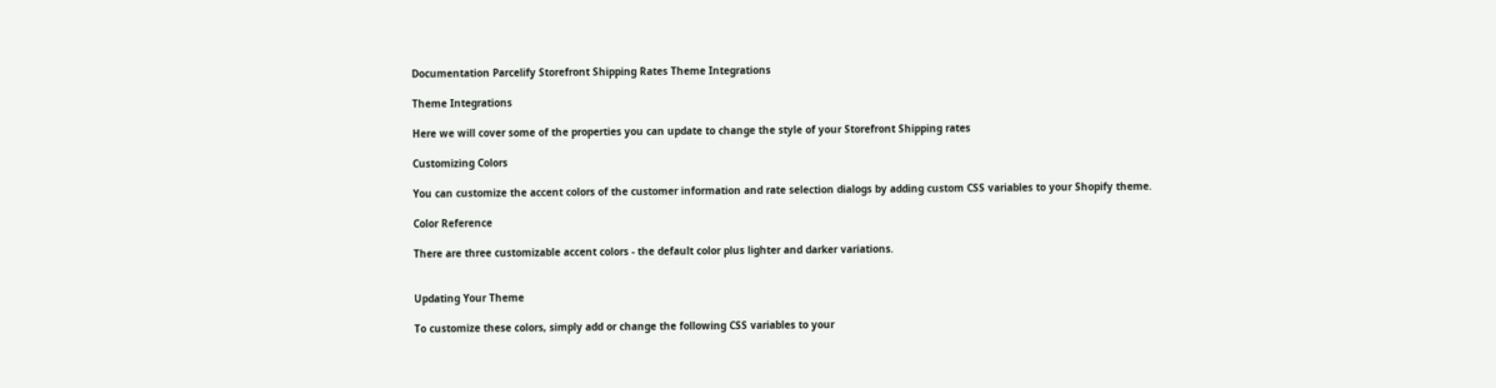Documentation Parcelify Storefront Shipping Rates Theme Integrations

Theme Integrations

Here we will cover some of the properties you can update to change the style of your Storefront Shipping rates

Customizing Colors

You can customize the accent colors of the customer information and rate selection dialogs by adding custom CSS variables to your Shopify theme.

Color Reference

There are three customizable accent colors - the default color plus lighter and darker variations.


Updating Your Theme

To customize these colors, simply add or change the following CSS variables to your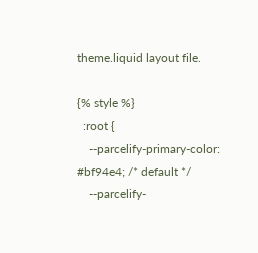theme.liquid layout file.

{% style %}
  :root {
    --parcelify-primary-color: #bf94e4; /* default */
    --parcelify-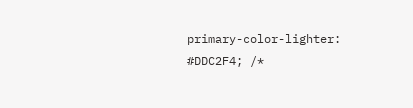primary-color-lighter: #DDC2F4; /*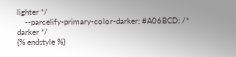lighter */
    --parcelify-primary-color-darker: #A06BCD; /* darker */
{% endstyle %}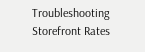Troubleshooting Storefront Rates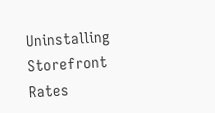Uninstalling Storefront Rates